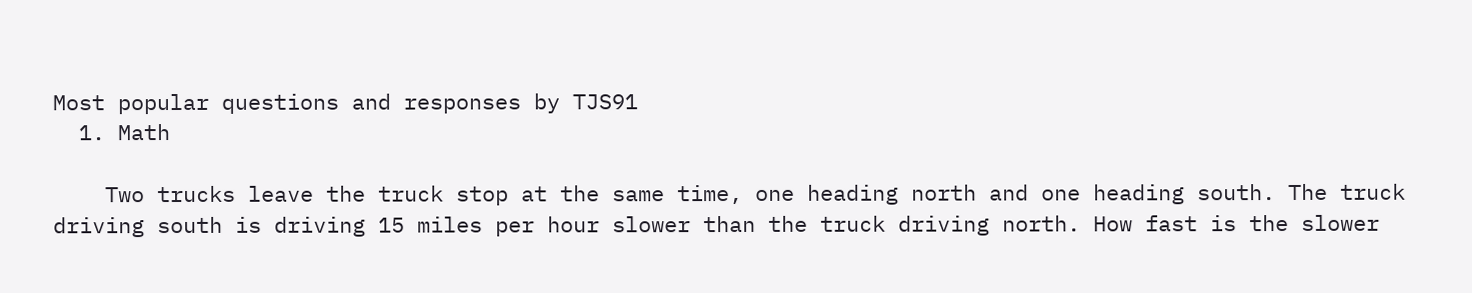Most popular questions and responses by TJS91
  1. Math

    Two trucks leave the truck stop at the same time, one heading north and one heading south. The truck driving south is driving 15 miles per hour slower than the truck driving north. How fast is the slower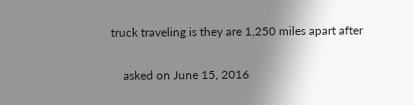truck traveling is they are 1,250 miles apart after

    asked on June 15, 2016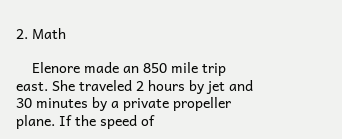2. Math

    Elenore made an 850 mile trip east. She traveled 2 hours by jet and 30 minutes by a private propeller plane. If the speed of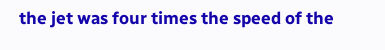the jet was four times the speed of the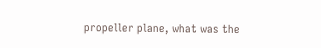propeller plane, what was the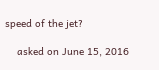speed of the jet?

    asked on June 15, 2016